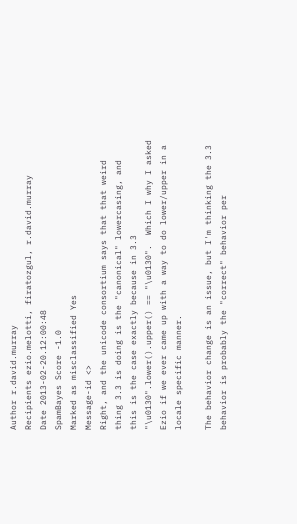Author r.david.murray
Recipients ezio.melotti, firatozgul, r.david.murray
Date 2013-02-20.12:00:48
SpamBayes Score -1.0
Marked as misclassified Yes
Message-id <>
Right, and the unicode consortium says that that weird thing 3.3 is doing is the "canonical" lowercasing, and this is the case exactly because in 3.3 "\u0130".lower().upper() == "\u0130".  Which I why I asked Ezio if we ever came up with a way to do lower/upper in a locale specific manner.

The behavior change is an issue, but I'm thinking the 3.3 behavior is probably the "correct" behavior per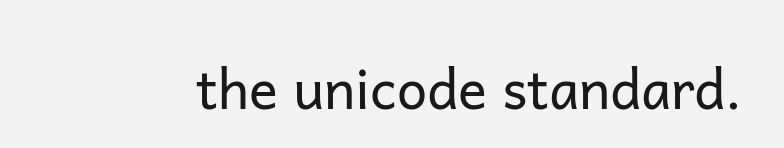the unicode standard.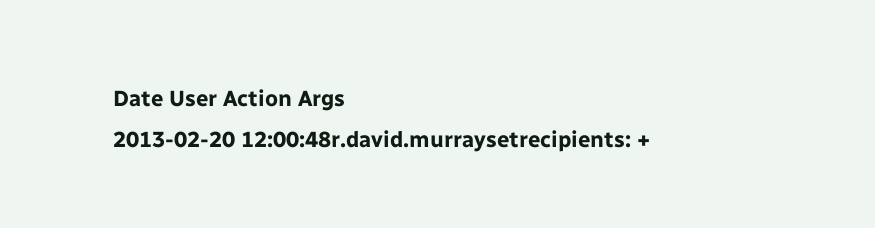Date User Action Args
2013-02-20 12:00:48r.david.murraysetrecipients: +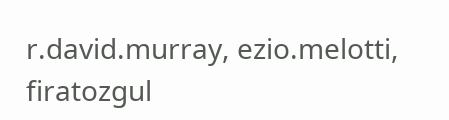r.david.murray, ezio.melotti, firatozgul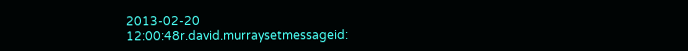2013-02-20 12:00:48r.david.murraysetmessageid: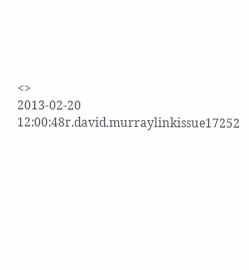<>
2013-02-20 12:00:48r.david.murraylinkissue17252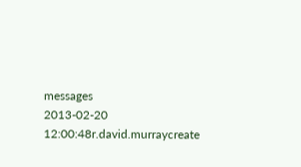messages
2013-02-20 12:00:48r.david.murraycreate